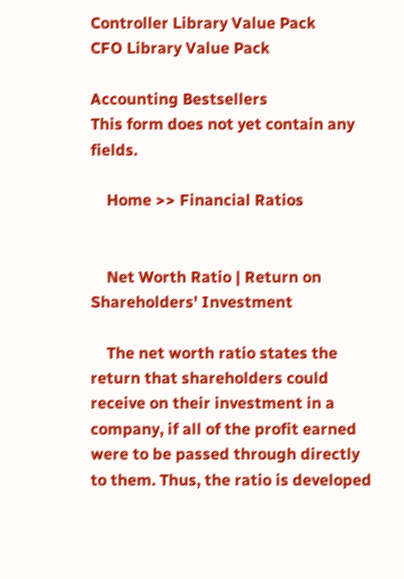Controller Library Value Pack
CFO Library Value Pack

Accounting Bestsellers
This form does not yet contain any fields.

    Home >> Financial Ratios


    Net Worth Ratio | Return on Shareholders' Investment

    The net worth ratio states the return that shareholders could receive on their investment in a company, if all of the profit earned were to be passed through directly to them. Thus, the ratio is developed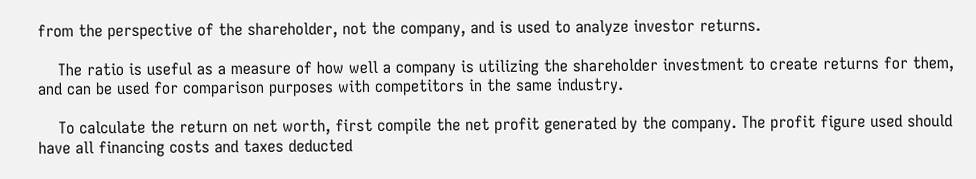from the perspective of the shareholder, not the company, and is used to analyze investor returns.

    The ratio is useful as a measure of how well a company is utilizing the shareholder investment to create returns for them, and can be used for comparison purposes with competitors in the same industry.

    To calculate the return on net worth, first compile the net profit generated by the company. The profit figure used should have all financing costs and taxes deducted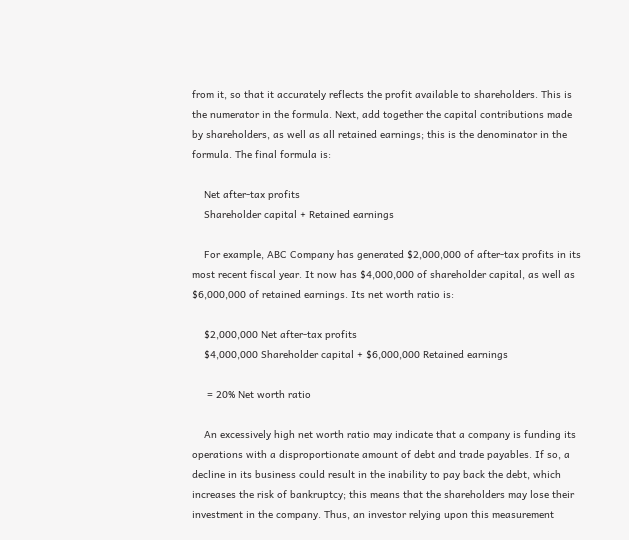from it, so that it accurately reflects the profit available to shareholders. This is the numerator in the formula. Next, add together the capital contributions made by shareholders, as well as all retained earnings; this is the denominator in the formula. The final formula is:

    Net after-tax profits
    Shareholder capital + Retained earnings

    For example, ABC Company has generated $2,000,000 of after-tax profits in its most recent fiscal year. It now has $4,000,000 of shareholder capital, as well as $6,000,000 of retained earnings. Its net worth ratio is:

    $2,000,000 Net after-tax profits
    $4,000,000 Shareholder capital + $6,000,000 Retained earnings

     = 20% Net worth ratio

    An excessively high net worth ratio may indicate that a company is funding its operations with a disproportionate amount of debt and trade payables. If so, a decline in its business could result in the inability to pay back the debt, which increases the risk of bankruptcy; this means that the shareholders may lose their investment in the company. Thus, an investor relying upon this measurement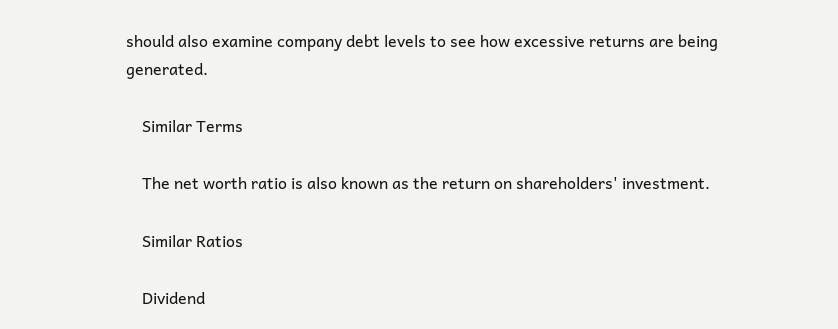should also examine company debt levels to see how excessive returns are being generated.

    Similar Terms

    The net worth ratio is also known as the return on shareholders' investment.

    Similar Ratios

    Dividend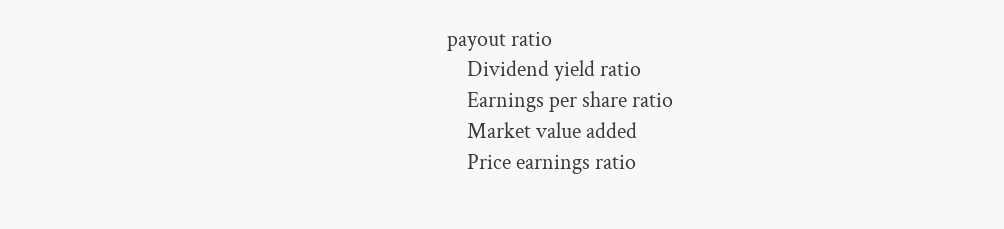payout ratio
    Dividend yield ratio
    Earnings per share ratio
    Market value added
    Price earnings ratio